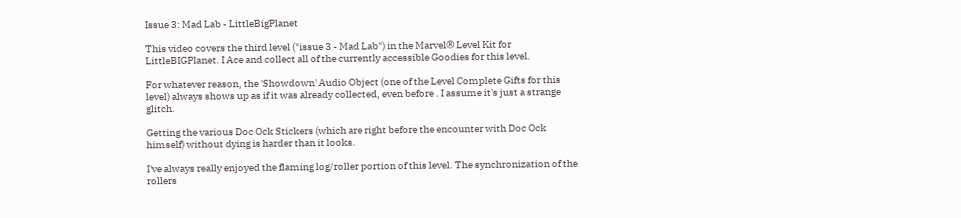Issue 3: Mad Lab - LittleBigPlanet

This video covers the third level ("issue 3 - Mad Lab") in the Marvel® Level Kit for LittleBIGPlanet. I Ace and collect all of the currently accessible Goodies for this level.

For whatever reason, the 'Showdown' Audio Object (one of the Level Complete Gifts for this level) always shows up as if it was already collected, even before . I assume it's just a strange glitch.

Getting the various Doc Ock Stickers (which are right before the encounter with Doc Ock himself) without dying is harder than it looks.

I've always really enjoyed the flaming log/roller portion of this level. The synchronization of the rollers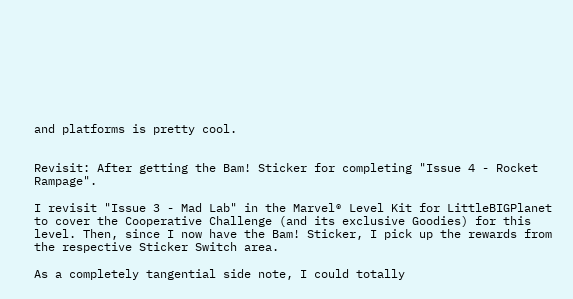and platforms is pretty cool.


Revisit: After getting the Bam! Sticker for completing "Issue 4 - Rocket Rampage".

I revisit "Issue 3 - Mad Lab" in the Marvel® Level Kit for LittleBIGPlanet to cover the Cooperative Challenge (and its exclusive Goodies) for this level. Then, since I now have the Bam! Sticker, I pick up the rewards from the respective Sticker Switch area.

As a completely tangential side note, I could totally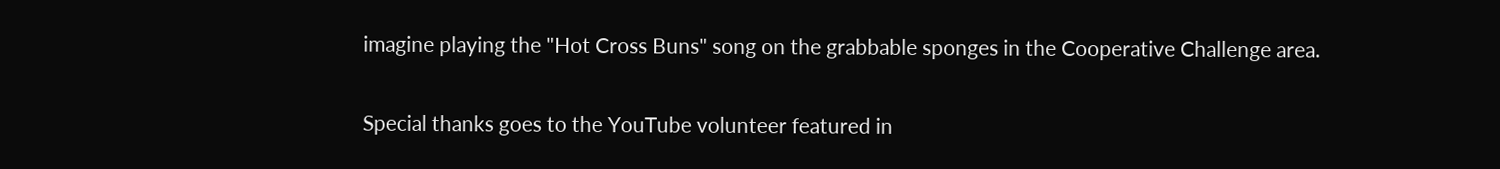imagine playing the "Hot Cross Buns" song on the grabbable sponges in the Cooperative Challenge area.

Special thanks goes to the YouTube volunteer featured in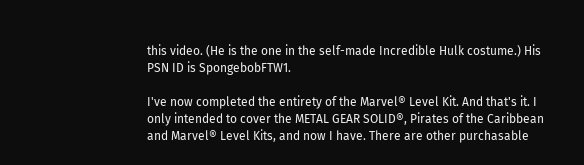this video. (He is the one in the self-made Incredible Hulk costume.) His PSN ID is SpongebobFTW1.

I've now completed the entirety of the Marvel® Level Kit. And that's it. I only intended to cover the METAL GEAR SOLID®, Pirates of the Caribbean and Marvel® Level Kits, and now I have. There are other purchasable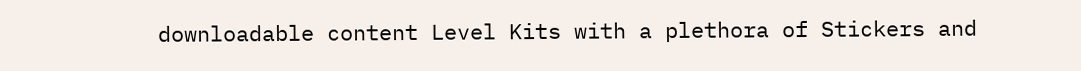downloadable content Level Kits with a plethora of Stickers and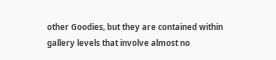other Goodies, but they are contained within gallery levels that involve almost no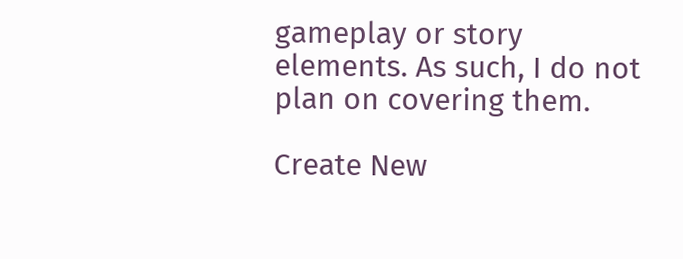gameplay or story elements. As such, I do not plan on covering them.

Create New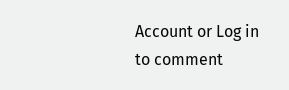Account or Log in to comment